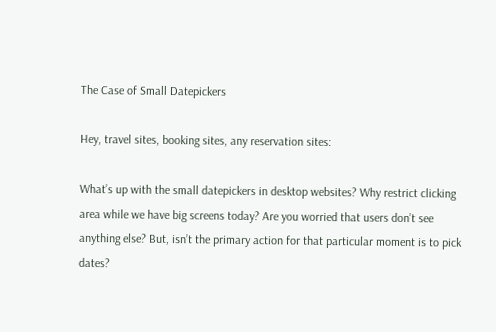The Case of Small Datepickers

Hey, travel sites, booking sites, any reservation sites:

What’s up with the small datepickers in desktop websites? Why restrict clicking area while we have big screens today? Are you worried that users don’t see anything else? But, isn’t the primary action for that particular moment is to pick dates?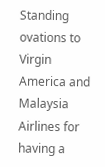Standing ovations to Virgin America and Malaysia Airlines for having a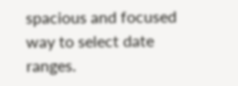spacious and focused way to select date ranges.